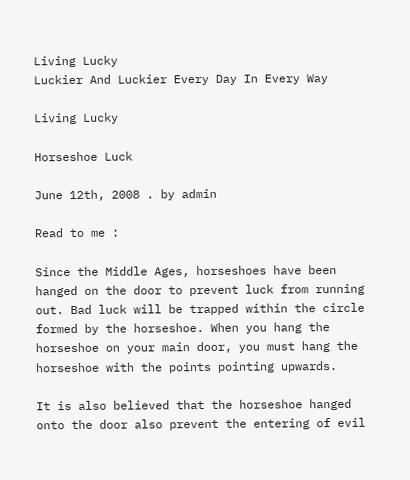Living Lucky
Luckier And Luckier Every Day In Every Way

Living Lucky

Horseshoe Luck

June 12th, 2008 . by admin

Read to me :

Since the Middle Ages, horseshoes have been hanged on the door to prevent luck from running out. Bad luck will be trapped within the circle formed by the horseshoe. When you hang the horseshoe on your main door, you must hang the horseshoe with the points pointing upwards.

It is also believed that the horseshoe hanged onto the door also prevent the entering of evil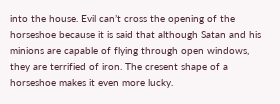into the house. Evil can’t cross the opening of the horseshoe because it is said that although Satan and his minions are capable of flying through open windows, they are terrified of iron. The cresent shape of a horseshoe makes it even more lucky.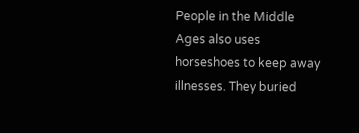People in the Middle Ages also uses horseshoes to keep away illnesses. They buried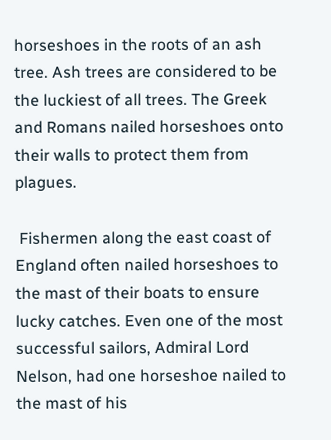horseshoes in the roots of an ash tree. Ash trees are considered to be the luckiest of all trees. The Greek and Romans nailed horseshoes onto their walls to protect them from plagues.

 Fishermen along the east coast of England often nailed horseshoes to the mast of their boats to ensure lucky catches. Even one of the most successful sailors, Admiral Lord Nelson, had one horseshoe nailed to the mast of his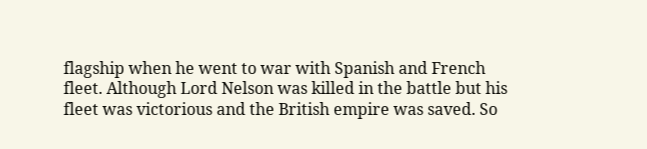flagship when he went to war with Spanish and French fleet. Although Lord Nelson was killed in the battle but his fleet was victorious and the British empire was saved. So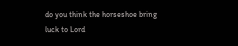do you think the horseshoe bring luck to Lord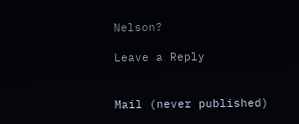Nelson?

Leave a Reply


Mail (never published)